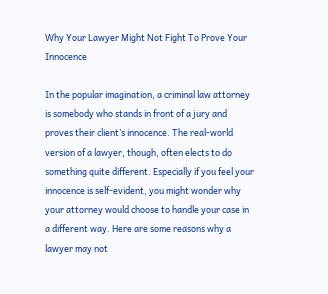Why Your Lawyer Might Not Fight To Prove Your Innocence

In the popular imagination, a criminal law attorney is somebody who stands in front of a jury and proves their client’s innocence. The real-world version of a lawyer, though, often elects to do something quite different. Especially if you feel your innocence is self-evident, you might wonder why your attorney would choose to handle your case in a different way. Here are some reasons why a lawyer may not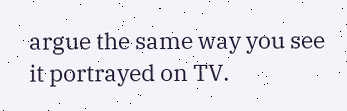argue the same way you see it portrayed on TV.